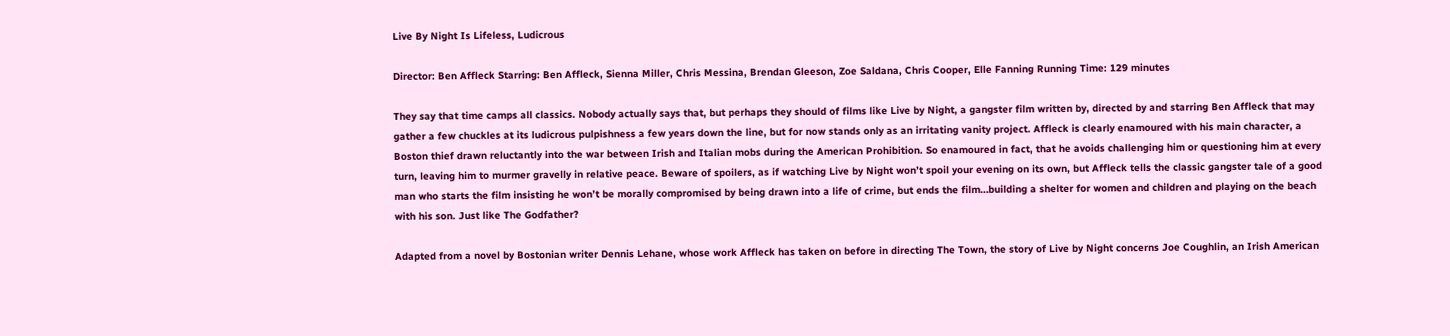Live By Night Is Lifeless, Ludicrous

Director: Ben Affleck Starring: Ben Affleck, Sienna Miller, Chris Messina, Brendan Gleeson, Zoe Saldana, Chris Cooper, Elle Fanning Running Time: 129 minutes

They say that time camps all classics. Nobody actually says that, but perhaps they should of films like Live by Night, a gangster film written by, directed by and starring Ben Affleck that may gather a few chuckles at its ludicrous pulpishness a few years down the line, but for now stands only as an irritating vanity project. Affleck is clearly enamoured with his main character, a Boston thief drawn reluctantly into the war between Irish and Italian mobs during the American Prohibition. So enamoured in fact, that he avoids challenging him or questioning him at every turn, leaving him to murmer gravelly in relative peace. Beware of spoilers, as if watching Live by Night won’t spoil your evening on its own, but Affleck tells the classic gangster tale of a good man who starts the film insisting he won’t be morally compromised by being drawn into a life of crime, but ends the film…building a shelter for women and children and playing on the beach with his son. Just like The Godfather?

Adapted from a novel by Bostonian writer Dennis Lehane, whose work Affleck has taken on before in directing The Town, the story of Live by Night concerns Joe Coughlin, an Irish American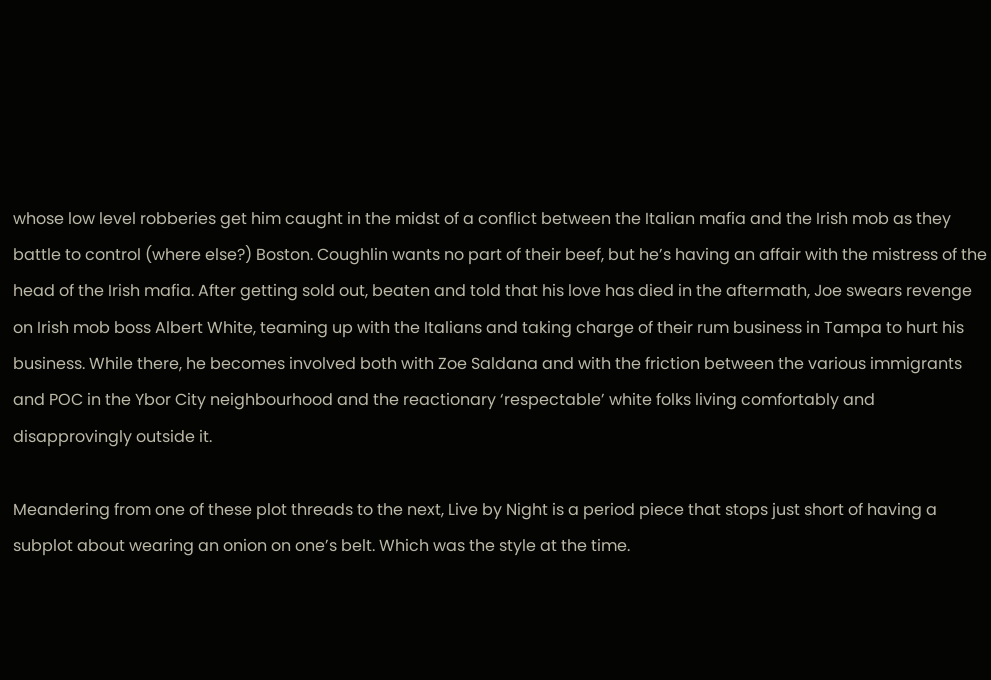whose low level robberies get him caught in the midst of a conflict between the Italian mafia and the Irish mob as they battle to control (where else?) Boston. Coughlin wants no part of their beef, but he’s having an affair with the mistress of the head of the Irish mafia. After getting sold out, beaten and told that his love has died in the aftermath, Joe swears revenge on Irish mob boss Albert White, teaming up with the Italians and taking charge of their rum business in Tampa to hurt his business. While there, he becomes involved both with Zoe Saldana and with the friction between the various immigrants and POC in the Ybor City neighbourhood and the reactionary ‘respectable’ white folks living comfortably and disapprovingly outside it.

Meandering from one of these plot threads to the next, Live by Night is a period piece that stops just short of having a subplot about wearing an onion on one’s belt. Which was the style at the time.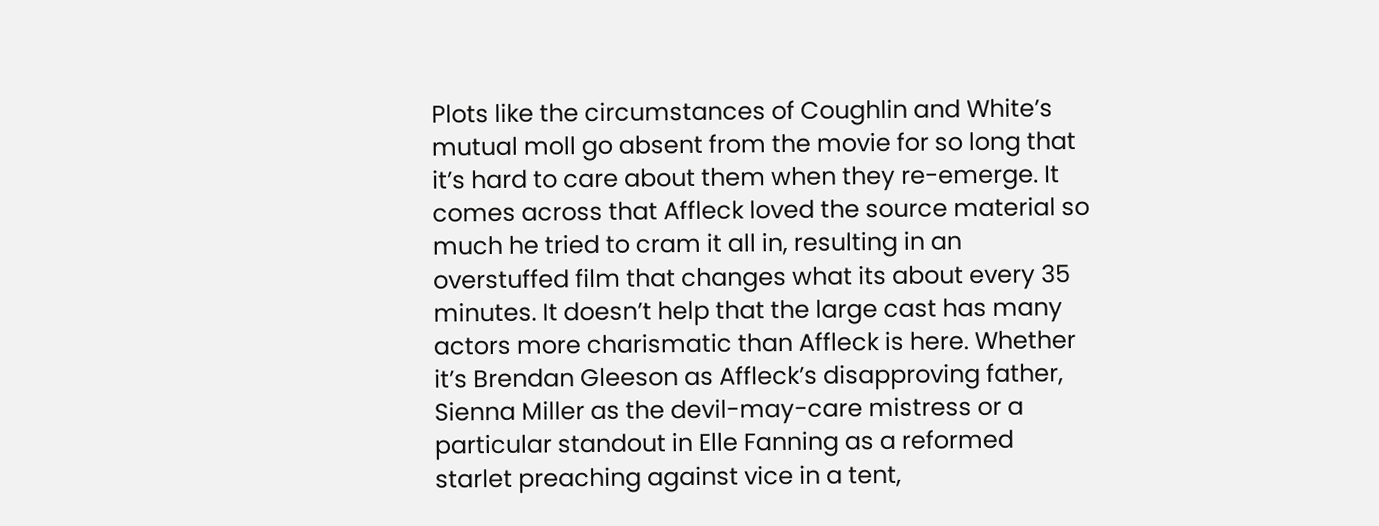Plots like the circumstances of Coughlin and White’s mutual moll go absent from the movie for so long that it’s hard to care about them when they re-emerge. It comes across that Affleck loved the source material so much he tried to cram it all in, resulting in an overstuffed film that changes what its about every 35 minutes. It doesn’t help that the large cast has many actors more charismatic than Affleck is here. Whether it’s Brendan Gleeson as Affleck’s disapproving father, Sienna Miller as the devil-may-care mistress or a particular standout in Elle Fanning as a reformed starlet preaching against vice in a tent,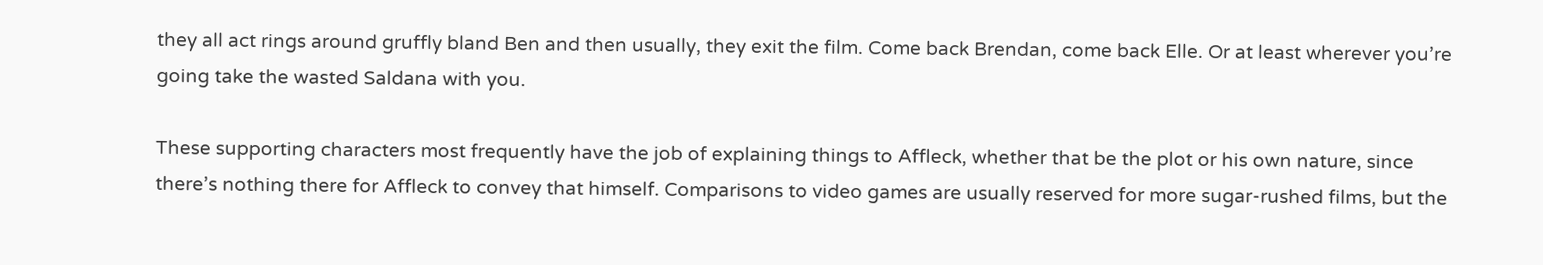they all act rings around gruffly bland Ben and then usually, they exit the film. Come back Brendan, come back Elle. Or at least wherever you’re going take the wasted Saldana with you.

These supporting characters most frequently have the job of explaining things to Affleck, whether that be the plot or his own nature, since there’s nothing there for Affleck to convey that himself. Comparisons to video games are usually reserved for more sugar-rushed films, but the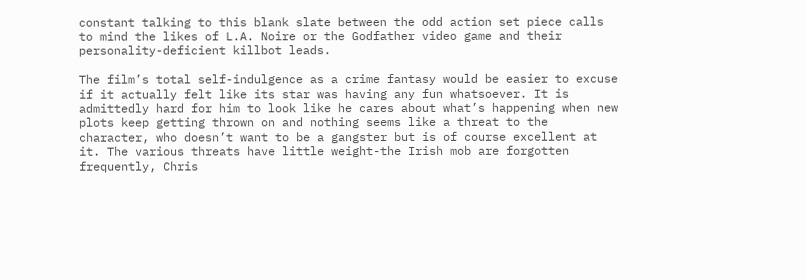constant talking to this blank slate between the odd action set piece calls to mind the likes of L.A. Noire or the Godfather video game and their personality-deficient killbot leads.

The film’s total self-indulgence as a crime fantasy would be easier to excuse if it actually felt like its star was having any fun whatsoever. It is admittedly hard for him to look like he cares about what’s happening when new plots keep getting thrown on and nothing seems like a threat to the character, who doesn’t want to be a gangster but is of course excellent at it. The various threats have little weight-the Irish mob are forgotten frequently, Chris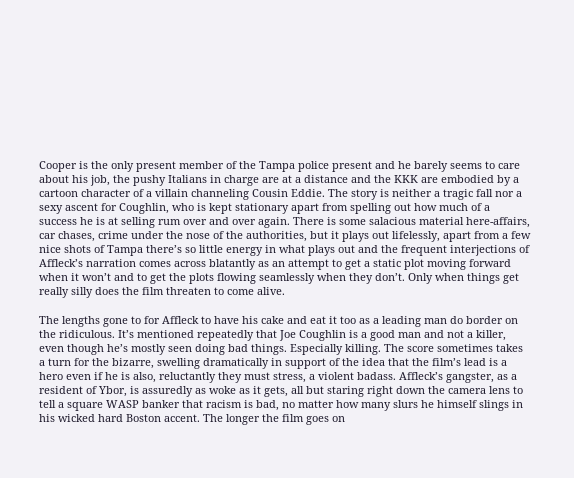Cooper is the only present member of the Tampa police present and he barely seems to care about his job, the pushy Italians in charge are at a distance and the KKK are embodied by a cartoon character of a villain channeling Cousin Eddie. The story is neither a tragic fall nor a sexy ascent for Coughlin, who is kept stationary apart from spelling out how much of a success he is at selling rum over and over again. There is some salacious material here-affairs, car chases, crime under the nose of the authorities, but it plays out lifelessly, apart from a few nice shots of Tampa there’s so little energy in what plays out and the frequent interjections of Affleck’s narration comes across blatantly as an attempt to get a static plot moving forward when it won’t and to get the plots flowing seamlessly when they don’t. Only when things get really silly does the film threaten to come alive.

The lengths gone to for Affleck to have his cake and eat it too as a leading man do border on the ridiculous. It’s mentioned repeatedly that Joe Coughlin is a good man and not a killer, even though he’s mostly seen doing bad things. Especially killing. The score sometimes takes a turn for the bizarre, swelling dramatically in support of the idea that the film’s lead is a hero even if he is also, reluctantly they must stress, a violent badass. Affleck’s gangster, as a resident of Ybor, is assuredly as woke as it gets, all but staring right down the camera lens to tell a square WASP banker that racism is bad, no matter how many slurs he himself slings in his wicked hard Boston accent. The longer the film goes on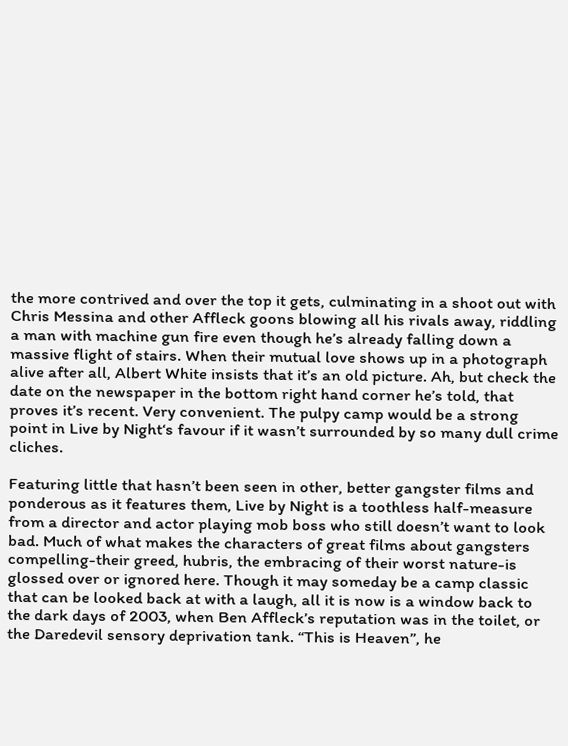the more contrived and over the top it gets, culminating in a shoot out with Chris Messina and other Affleck goons blowing all his rivals away, riddling a man with machine gun fire even though he’s already falling down a massive flight of stairs. When their mutual love shows up in a photograph alive after all, Albert White insists that it’s an old picture. Ah, but check the date on the newspaper in the bottom right hand corner he’s told, that proves it’s recent. Very convenient. The pulpy camp would be a strong point in Live by Night‘s favour if it wasn’t surrounded by so many dull crime cliches.

Featuring little that hasn’t been seen in other, better gangster films and ponderous as it features them, Live by Night is a toothless half-measure from a director and actor playing mob boss who still doesn’t want to look bad. Much of what makes the characters of great films about gangsters compelling-their greed, hubris, the embracing of their worst nature-is glossed over or ignored here. Though it may someday be a camp classic that can be looked back at with a laugh, all it is now is a window back to the dark days of 2003, when Ben Affleck’s reputation was in the toilet, or the Daredevil sensory deprivation tank. “This is Heaven”, he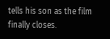tells his son as the film finally closes.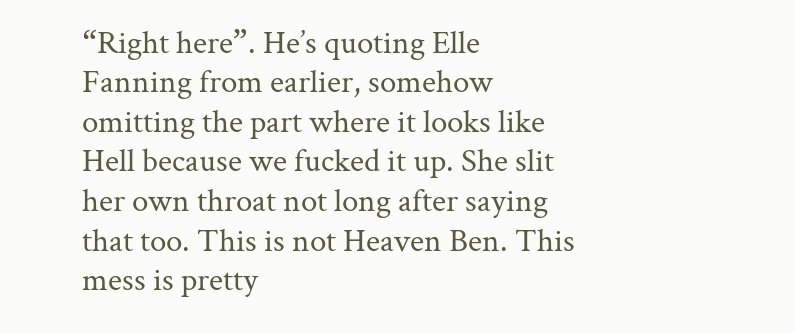“Right here”. He’s quoting Elle Fanning from earlier, somehow omitting the part where it looks like Hell because we fucked it up. She slit her own throat not long after saying that too. This is not Heaven Ben. This mess is pretty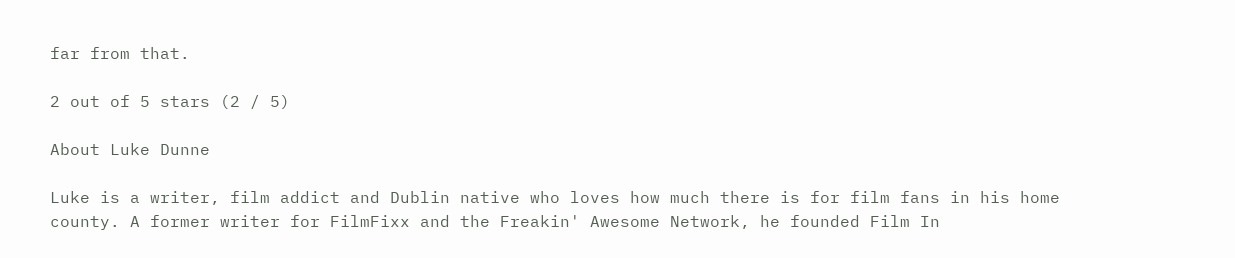far from that.

2 out of 5 stars (2 / 5)

About Luke Dunne

Luke is a writer, film addict and Dublin native who loves how much there is for film fans in his home county. A former writer for FilmFixx and the Freakin' Awesome Network, he founded Film In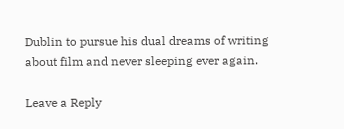Dublin to pursue his dual dreams of writing about film and never sleeping ever again.

Leave a Reply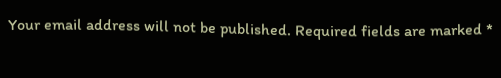Your email address will not be published. Required fields are marked *